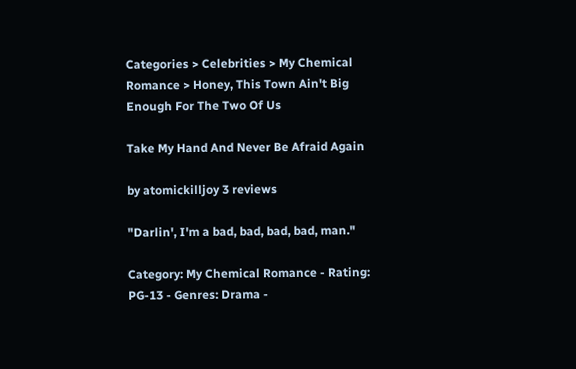Categories > Celebrities > My Chemical Romance > Honey, This Town Ain't Big Enough For The Two Of Us

Take My Hand And Never Be Afraid Again

by atomickilljoy 3 reviews

"Darlin', I'm a bad, bad, bad, bad, man."

Category: My Chemical Romance - Rating: PG-13 - Genres: Drama -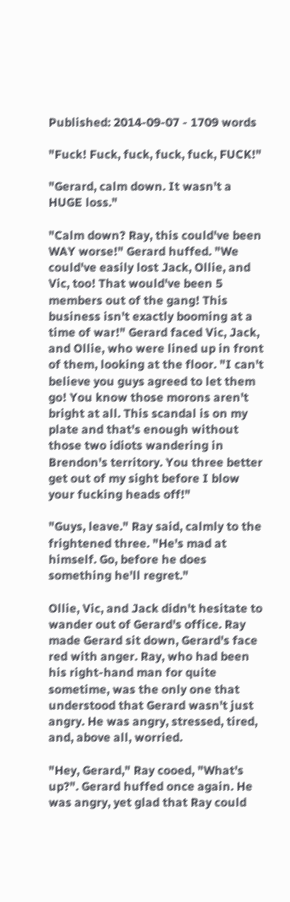Published: 2014-09-07 - 1709 words

"Fuck! Fuck, fuck, fuck, fuck, FUCK!"

"Gerard, calm down. It wasn't a HUGE loss."

"Calm down? Ray, this could've been WAY worse!" Gerard huffed. "We could've easily lost Jack, Ollie, and Vic, too! That would've been 5 members out of the gang! This business isn't exactly booming at a time of war!" Gerard faced Vic, Jack, and Ollie, who were lined up in front of them, looking at the floor. "I can't believe you guys agreed to let them go! You know those morons aren't bright at all. This scandal is on my plate and that's enough without those two idiots wandering in Brendon's territory. You three better get out of my sight before I blow your fucking heads off!"

"Guys, leave." Ray said, calmly to the frightened three. "He's mad at himself. Go, before he does something he'll regret."

Ollie, Vic, and Jack didn't hesitate to wander out of Gerard's office. Ray made Gerard sit down, Gerard's face red with anger. Ray, who had been his right-hand man for quite sometime, was the only one that understood that Gerard wasn't just angry. He was angry, stressed, tired, and, above all, worried.

"Hey, Gerard," Ray cooed, "What's up?". Gerard huffed once again. He was angry, yet glad that Ray could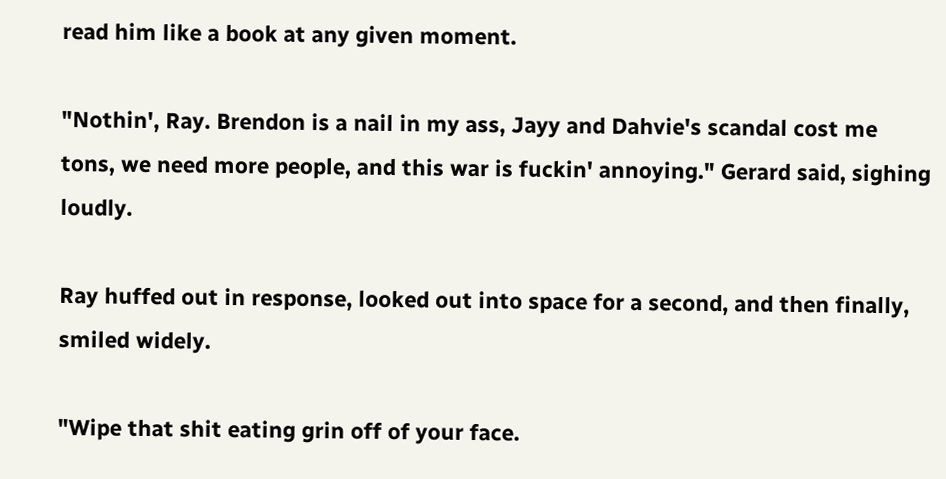read him like a book at any given moment.

"Nothin', Ray. Brendon is a nail in my ass, Jayy and Dahvie's scandal cost me tons, we need more people, and this war is fuckin' annoying." Gerard said, sighing loudly.

Ray huffed out in response, looked out into space for a second, and then finally, smiled widely.

"Wipe that shit eating grin off of your face.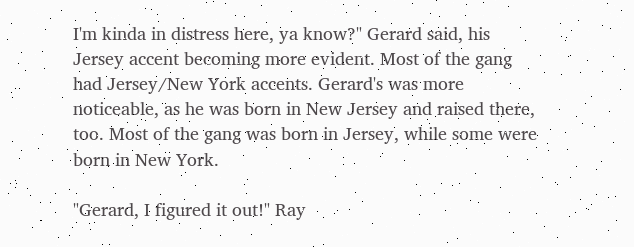I'm kinda in distress here, ya know?" Gerard said, his Jersey accent becoming more evident. Most of the gang had Jersey/New York accents. Gerard's was more noticeable, as he was born in New Jersey and raised there, too. Most of the gang was born in Jersey, while some were born in New York.

"Gerard, I figured it out!" Ray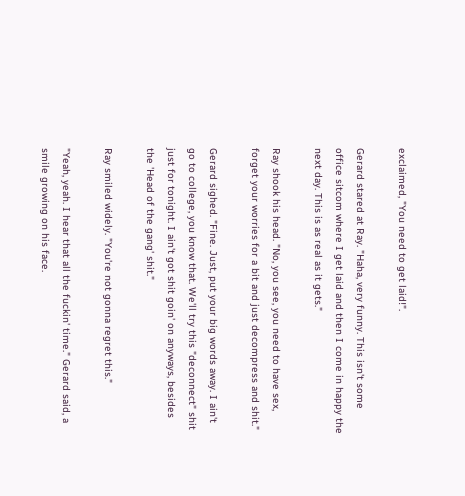exclaimed, "You need to get laid!".

Gerard stared at Ray. "Haha, very funny. This isn't some office sitcom where I get laid and then I come in happy the next day. This is as real as it gets."

Ray shook his head. "No, you see, you need to have sex, forget your worries for a bit and just decompress and shit."

Gerard sighed. "Fine. Just, put your big words away. I ain't go to college, you know that. We'll try this "deconnect" shit just for tonight. I ain't got shit goin' on anyways, besides the 'Head of the gang' shit."

Ray smiled widely. "You're not gonna regret this."

"Yeah, yeah. I hear that all the fuckin' time." Gerard said, a smile growing on his face.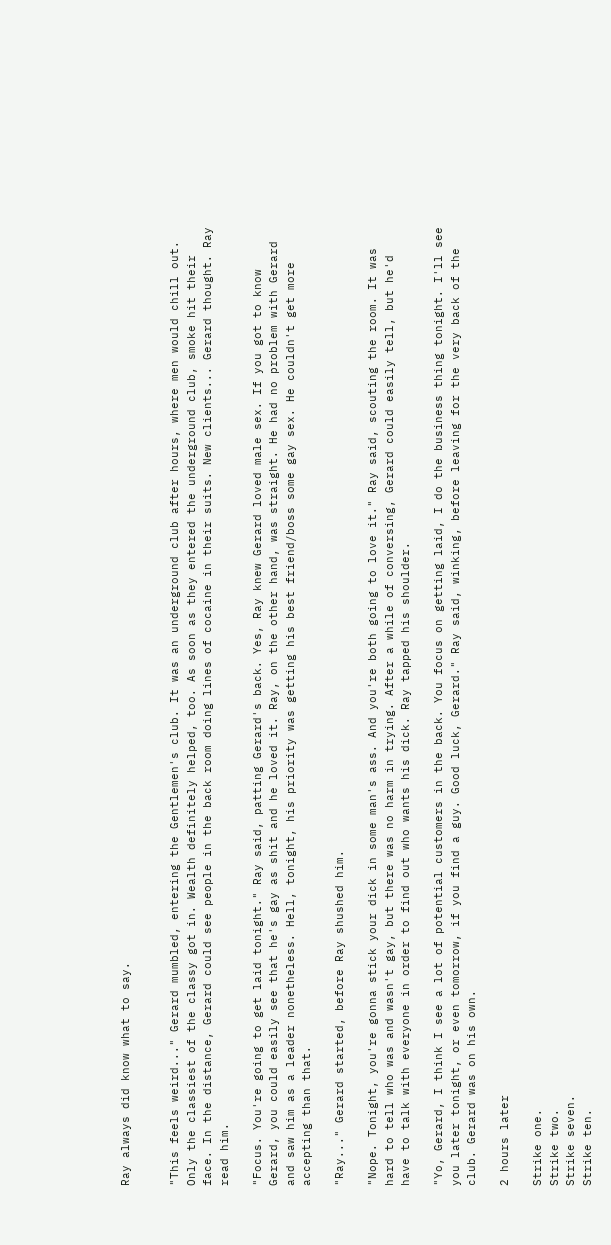Ray always did know what to say.


"This feels weird..." Gerard mumbled, entering the Gentlemen's club. It was an underground club after hours, where men would chill out. Only the classiest of the classy got in. Wealth definitely helped, too. As soon as they entered the underground club, smoke hit their face. In the distance, Gerard could see people in the back room doing lines of cocaine in their suits. New clients... Gerard thought. Ray read him.

"Focus. You're going to get laid tonight." Ray said, patting Gerard's back. Yes, Ray knew Gerard loved male sex. If you got to know Gerard, you could easily see that he's gay as shit and he loved it. Ray, on the other hand, was straight. He had no problem with Gerard and saw him as a leader nonetheless. Hell, tonight, his priority was getting his best friend/boss some gay sex. He couldn't get more accepting than that.

"Ray..." Gerard started, before Ray shushed him.

"Nope. Tonight, you're gonna stick your dick in some man's ass. And you're both going to love it." Ray said, scouting the room. It was hard to tell who was and wasn't gay, but there was no harm in trying. After a while of conversing, Gerard could easily tell, but he'd have to talk with everyone in order to find out who wants his dick. Ray tapped his shoulder.

"Yo, Gerard, I think I see a lot of potential customers in the back. You focus on getting laid, I do the business thing tonight. I'll see you later tonight, or even tomorrow, if you find a guy. Good luck, Gerard." Ray said, winking, before leaving for the very back of the club. Gerard was on his own.

2 hours later

Strike one.
Strike two.
Strike seven.
Strike ten.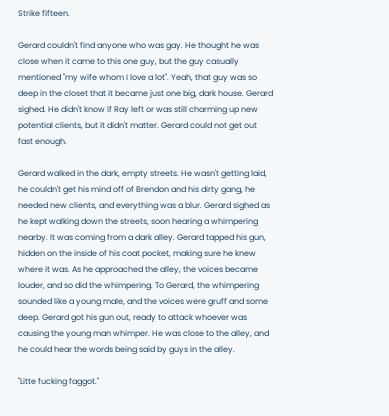Strike fifteen.

Gerard couldn't find anyone who was gay. He thought he was close when it came to this one guy, but the guy casually mentioned "my wife whom I love a lot". Yeah, that guy was so deep in the closet that it became just one big, dark house. Gerard sighed. He didn't know if Ray left or was still charming up new potential clients, but it didn't matter. Gerard could not get out fast enough.

Gerard walked in the dark, empty streets. He wasn't getting laid, he couldn't get his mind off of Brendon and his dirty gang, he needed new clients, and everything was a blur. Gerard sighed as he kept walking down the streets, soon hearing a whimpering nearby. It was coming from a dark alley. Gerard tapped his gun, hidden on the inside of his coat pocket, making sure he knew where it was. As he approached the alley, the voices became louder, and so did the whimpering. To Gerard, the whimpering sounded like a young male, and the voices were gruff and some deep. Gerard got his gun out, ready to attack whoever was causing the young man whimper. He was close to the alley, and he could hear the words being said by guys in the alley.

"Litte fucking faggot."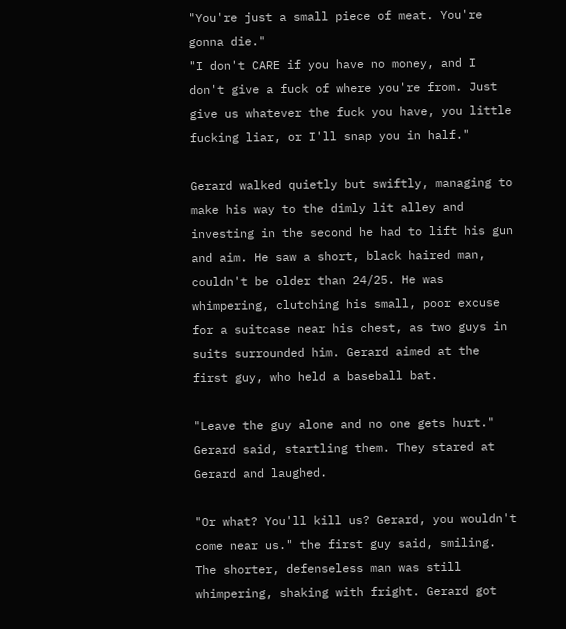"You're just a small piece of meat. You're gonna die."
"I don't CARE if you have no money, and I don't give a fuck of where you're from. Just give us whatever the fuck you have, you little fucking liar, or I'll snap you in half."

Gerard walked quietly but swiftly, managing to make his way to the dimly lit alley and investing in the second he had to lift his gun and aim. He saw a short, black haired man, couldn't be older than 24/25. He was whimpering, clutching his small, poor excuse for a suitcase near his chest, as two guys in suits surrounded him. Gerard aimed at the first guy, who held a baseball bat.

"Leave the guy alone and no one gets hurt." Gerard said, startling them. They stared at Gerard and laughed.

"Or what? You'll kill us? Gerard, you wouldn't come near us." the first guy said, smiling. The shorter, defenseless man was still whimpering, shaking with fright. Gerard got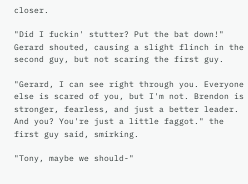closer.

"Did I fuckin' stutter? Put the bat down!" Gerard shouted, causing a slight flinch in the second guy, but not scaring the first guy.

"Gerard, I can see right through you. Everyone else is scared of you, but I'm not. Brendon is stronger, fearless, and just a better leader. And you? You're just a little faggot." the first guy said, smirking.

"Tony, maybe we should-"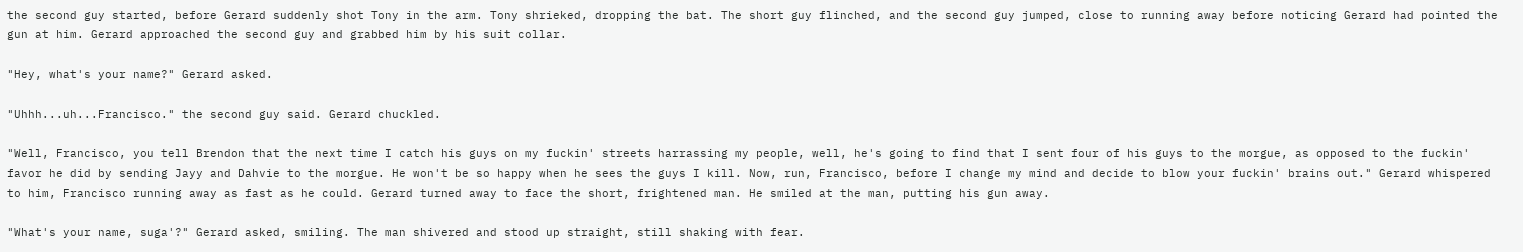the second guy started, before Gerard suddenly shot Tony in the arm. Tony shrieked, dropping the bat. The short guy flinched, and the second guy jumped, close to running away before noticing Gerard had pointed the gun at him. Gerard approached the second guy and grabbed him by his suit collar.

"Hey, what's your name?" Gerard asked.

"Uhhh...uh...Francisco." the second guy said. Gerard chuckled.

"Well, Francisco, you tell Brendon that the next time I catch his guys on my fuckin' streets harrassing my people, well, he's going to find that I sent four of his guys to the morgue, as opposed to the fuckin' favor he did by sending Jayy and Dahvie to the morgue. He won't be so happy when he sees the guys I kill. Now, run, Francisco, before I change my mind and decide to blow your fuckin' brains out." Gerard whispered to him, Francisco running away as fast as he could. Gerard turned away to face the short, frightened man. He smiled at the man, putting his gun away.

"What's your name, suga'?" Gerard asked, smiling. The man shivered and stood up straight, still shaking with fear.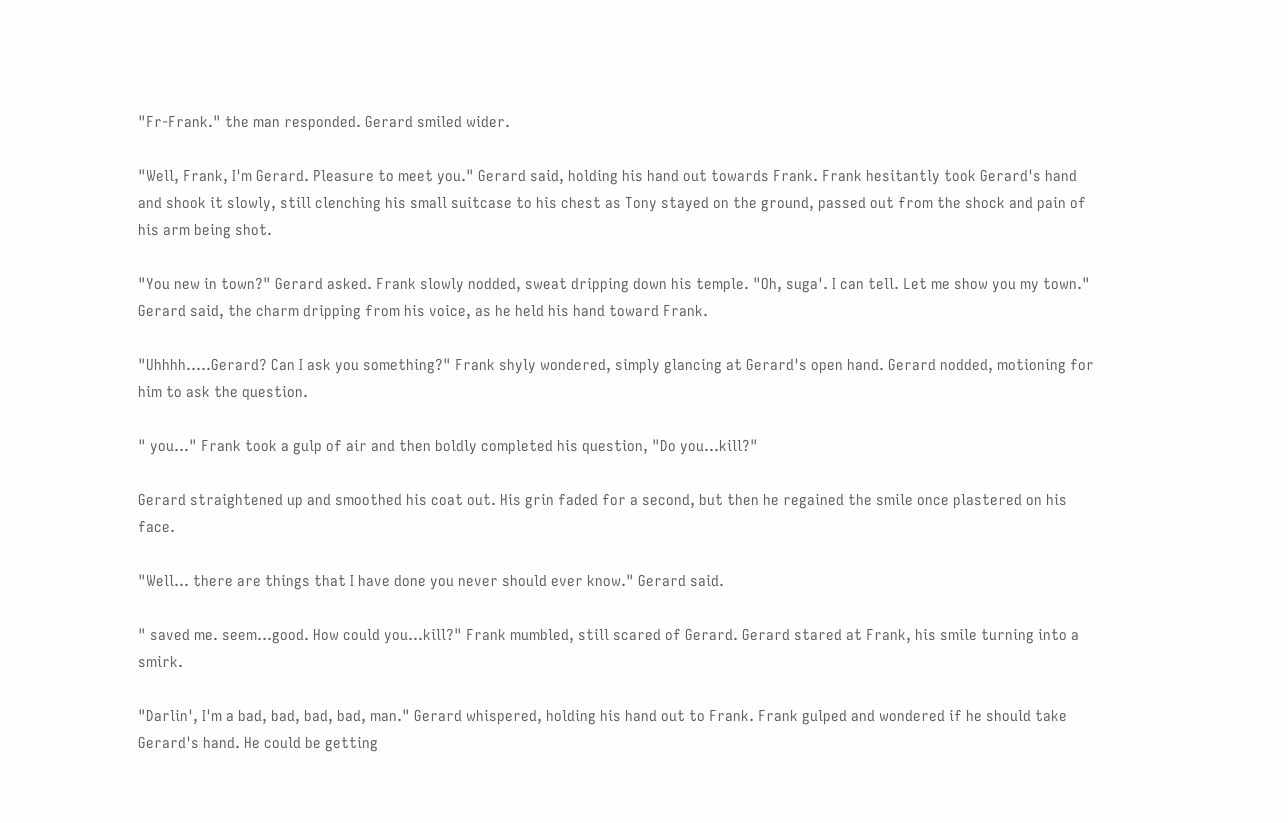"Fr-Frank." the man responded. Gerard smiled wider.

"Well, Frank, I'm Gerard. Pleasure to meet you." Gerard said, holding his hand out towards Frank. Frank hesitantly took Gerard's hand and shook it slowly, still clenching his small suitcase to his chest as Tony stayed on the ground, passed out from the shock and pain of his arm being shot.

"You new in town?" Gerard asked. Frank slowly nodded, sweat dripping down his temple. "Oh, suga'. I can tell. Let me show you my town." Gerard said, the charm dripping from his voice, as he held his hand toward Frank.

"Uhhhh.....Gerard? Can I ask you something?" Frank shyly wondered, simply glancing at Gerard's open hand. Gerard nodded, motioning for him to ask the question.

" you..." Frank took a gulp of air and then boldly completed his question, "Do you...kill?"

Gerard straightened up and smoothed his coat out. His grin faded for a second, but then he regained the smile once plastered on his face.

"Well... there are things that I have done you never should ever know." Gerard said.

" saved me. seem...good. How could you...kill?" Frank mumbled, still scared of Gerard. Gerard stared at Frank, his smile turning into a smirk.

"Darlin', I'm a bad, bad, bad, bad, man." Gerard whispered, holding his hand out to Frank. Frank gulped and wondered if he should take Gerard's hand. He could be getting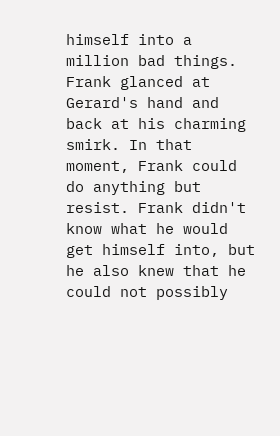himself into a million bad things. Frank glanced at Gerard's hand and back at his charming smirk. In that moment, Frank could do anything but resist. Frank didn't know what he would get himself into, but he also knew that he could not possibly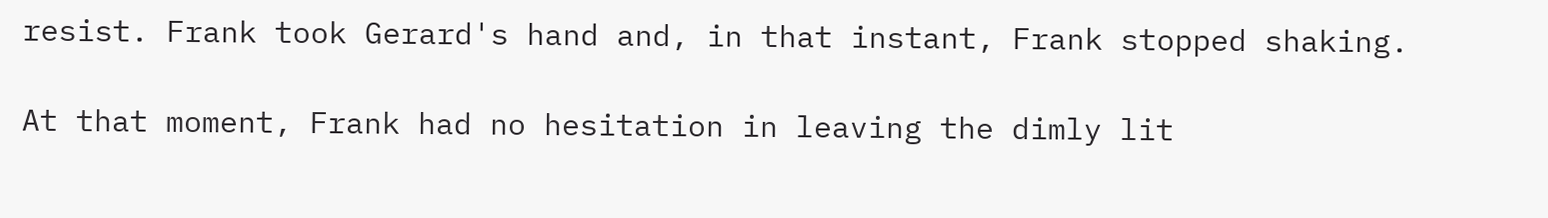resist. Frank took Gerard's hand and, in that instant, Frank stopped shaking.

At that moment, Frank had no hesitation in leaving the dimly lit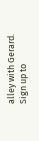alley with Gerard.
Sign up to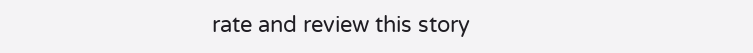rate and review this story